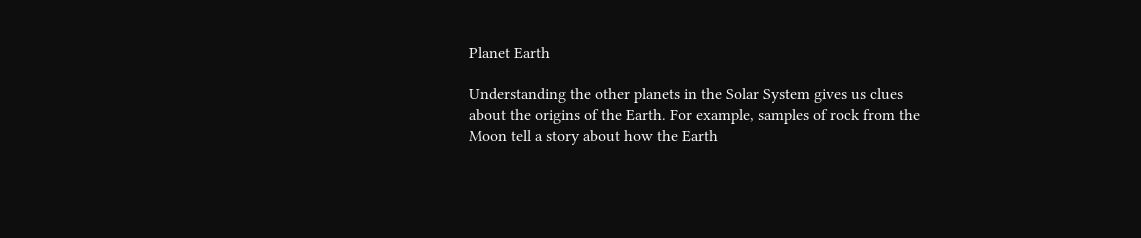Planet Earth

Understanding the other planets in the Solar System gives us clues about the origins of the Earth. For example, samples of rock from the Moon tell a story about how the Earth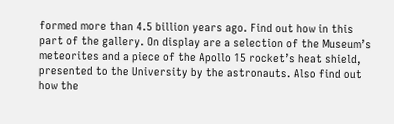formed more than 4.5 billion years ago. Find out how in this part of the gallery. On display are a selection of the Museum’s meteorites and a piece of the Apollo 15 rocket’s heat shield, presented to the University by the astronauts. Also find out how the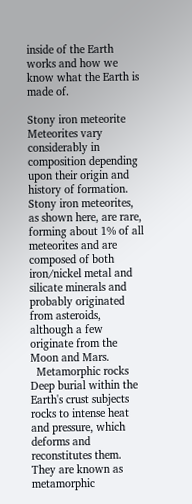inside of the Earth works and how we know what the Earth is made of.

Stony iron meteorite
Meteorites vary considerably in composition depending upon their origin and history of formation. Stony iron meteorites, as shown here, are rare, forming about 1% of all meteorites and are composed of both iron/nickel metal and silicate minerals and probably originated from asteroids, although a few originate from the Moon and Mars.
  Metamorphic rocks
Deep burial within the Earth's crust subjects rocks to intense heat and pressure, which deforms and reconstitutes them. They are known as metamorphic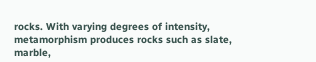rocks. With varying degrees of intensity, metamorphism produces rocks such as slate, marble,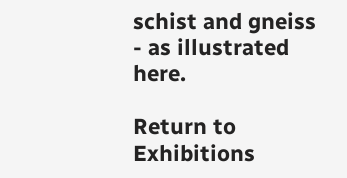schist and gneiss - as illustrated here.

Return to Exhibitions